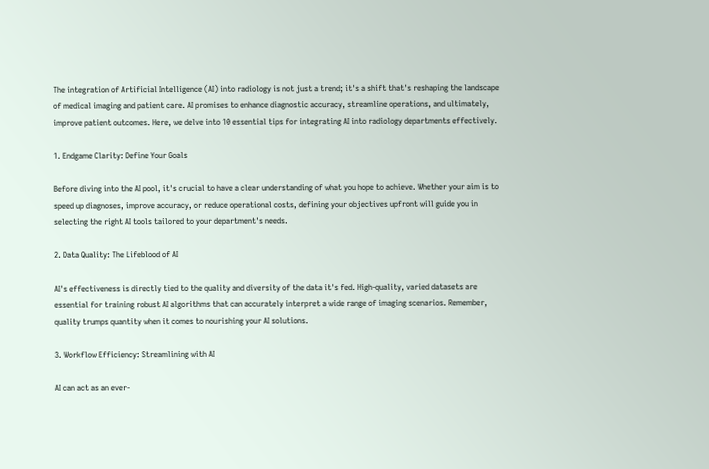The integration of Artificial Intelligence (AI) into radiology is not just a trend; it's a shift that's reshaping the landscape of medical imaging and patient care. AI promises to enhance diagnostic accuracy, streamline operations, and ultimately, improve patient outcomes. Here, we delve into 10 essential tips for integrating AI into radiology departments effectively.

1. Endgame Clarity: Define Your Goals

Before diving into the AI pool, it's crucial to have a clear understanding of what you hope to achieve. Whether your aim is to speed up diagnoses, improve accuracy, or reduce operational costs, defining your objectives upfront will guide you in selecting the right AI tools tailored to your department's needs.

2. Data Quality: The Lifeblood of AI

AI's effectiveness is directly tied to the quality and diversity of the data it's fed. High-quality, varied datasets are essential for training robust AI algorithms that can accurately interpret a wide range of imaging scenarios. Remember, quality trumps quantity when it comes to nourishing your AI solutions.

3. Workflow Efficiency: Streamlining with AI

AI can act as an ever-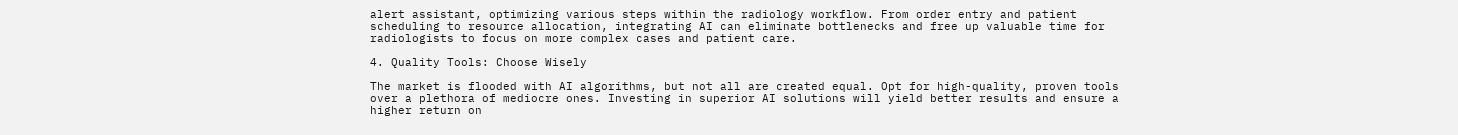alert assistant, optimizing various steps within the radiology workflow. From order entry and patient scheduling to resource allocation, integrating AI can eliminate bottlenecks and free up valuable time for radiologists to focus on more complex cases and patient care.

4. Quality Tools: Choose Wisely

The market is flooded with AI algorithms, but not all are created equal. Opt for high-quality, proven tools over a plethora of mediocre ones. Investing in superior AI solutions will yield better results and ensure a higher return on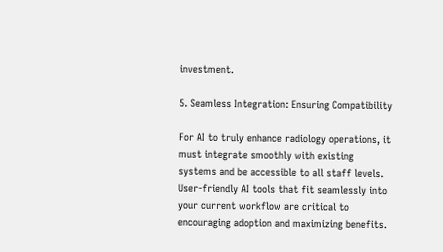investment.

5. Seamless Integration: Ensuring Compatibility

For AI to truly enhance radiology operations, it must integrate smoothly with existing systems and be accessible to all staff levels. User-friendly AI tools that fit seamlessly into your current workflow are critical to encouraging adoption and maximizing benefits.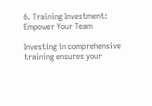6. Training Investment: Empower Your Team

Investing in comprehensive training ensures your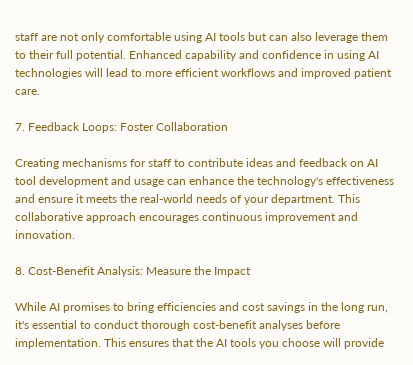staff are not only comfortable using AI tools but can also leverage them to their full potential. Enhanced capability and confidence in using AI technologies will lead to more efficient workflows and improved patient care.

7. Feedback Loops: Foster Collaboration

Creating mechanisms for staff to contribute ideas and feedback on AI tool development and usage can enhance the technology's effectiveness and ensure it meets the real-world needs of your department. This collaborative approach encourages continuous improvement and innovation.

8. Cost-Benefit Analysis: Measure the Impact

While AI promises to bring efficiencies and cost savings in the long run, it's essential to conduct thorough cost-benefit analyses before implementation. This ensures that the AI tools you choose will provide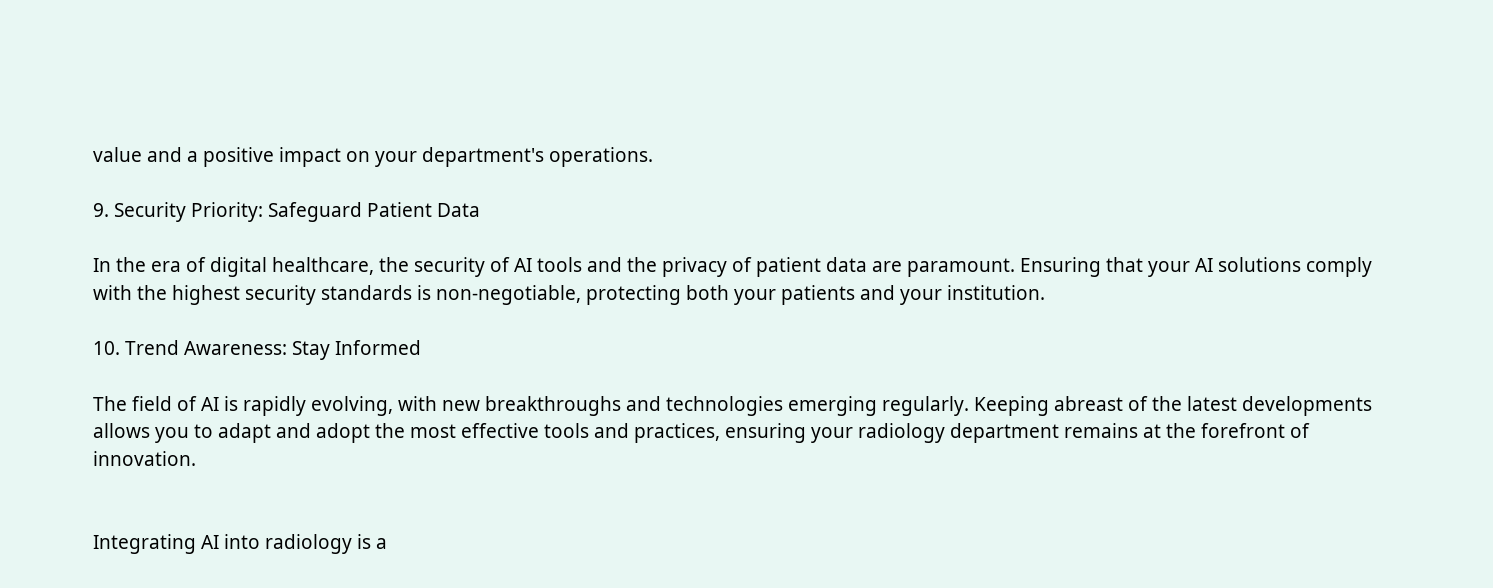value and a positive impact on your department's operations.

9. Security Priority: Safeguard Patient Data

In the era of digital healthcare, the security of AI tools and the privacy of patient data are paramount. Ensuring that your AI solutions comply with the highest security standards is non-negotiable, protecting both your patients and your institution.

10. Trend Awareness: Stay Informed

The field of AI is rapidly evolving, with new breakthroughs and technologies emerging regularly. Keeping abreast of the latest developments allows you to adapt and adopt the most effective tools and practices, ensuring your radiology department remains at the forefront of innovation.


Integrating AI into radiology is a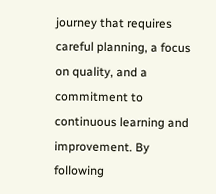journey that requires careful planning, a focus on quality, and a commitment to continuous learning and improvement. By following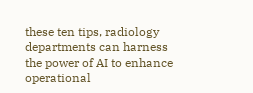these ten tips, radiology departments can harness the power of AI to enhance operational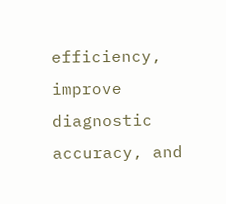efficiency, improve diagnostic accuracy, and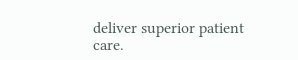deliver superior patient care.